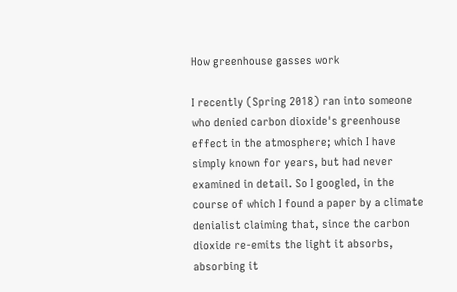How greenhouse gasses work

I recently (Spring 2018) ran into someone who denied carbon dioxide's greenhouse effect in the atmosphere; which I have simply known for years, but had never examined in detail. So I googled, in the course of which I found a paper by a climate denialist claiming that, since the carbon dioxide re-emits the light it absorbs, absorbing it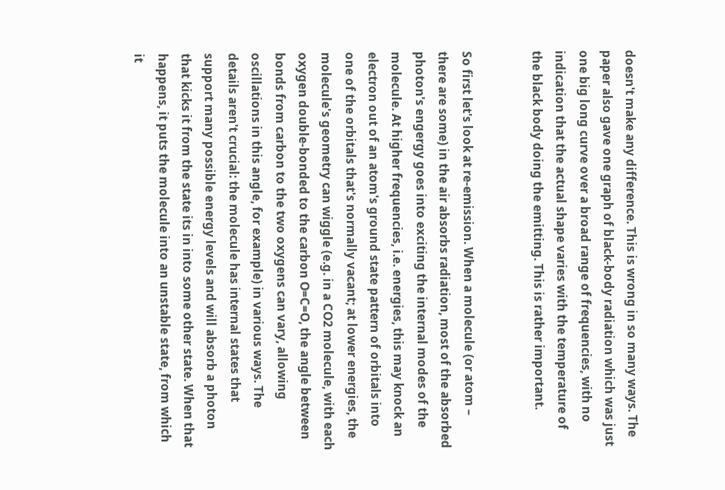doesn't make any difference. This is wrong in so many ways. The paper also gave one graph of black-body radiation which was just one big long curve over a broad range of frequencies, with no indication that the actual shape varies with the temperature of the black body doing the emitting. This is rather important.


So first let's look at re-emission. When a molecule (or atom – there are some) in the air absorbs radiation, most of the absorbed photon's engergy goes into exciting the internal modes of the molecule. At higher frequencies, i.e. energies, this may knock an electron out of an atom's ground state pattern of orbitals into one of the orbitals that's normally vacant; at lower energies, the molecule's geometry can wiggle (e.g. in a CO2 molecule, with each oxygen double-bonded to the carbon O=C=O, the angle between bonds from carbon to the two oxygens can vary, allowing oscillations in this angle, for example) in various ways. The details aren't crucial: the molecule has internal states that support many possible energy levels and will absorb a photon that kicks it from the state its in into some other state. When that happens, it puts the molecule into an unstable state, from which it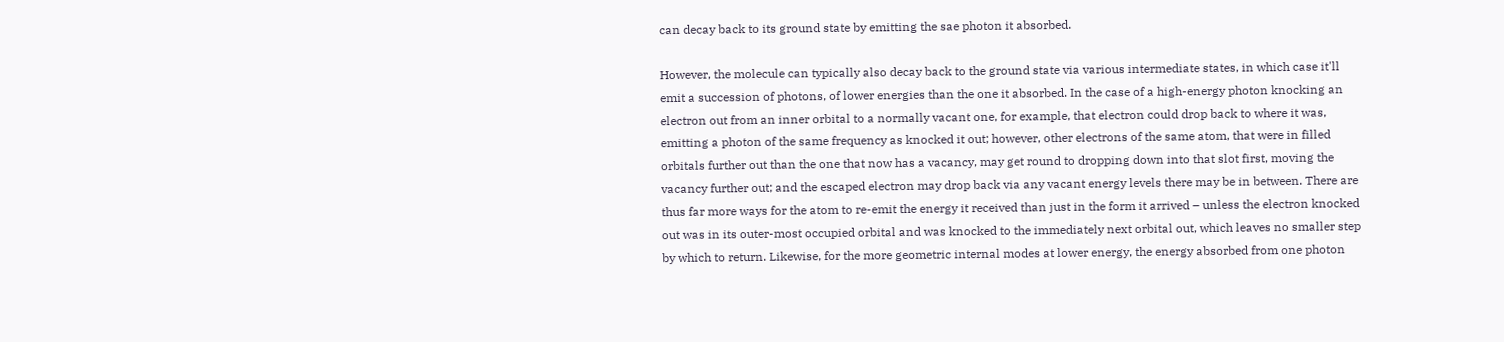can decay back to its ground state by emitting the sae photon it absorbed.

However, the molecule can typically also decay back to the ground state via various intermediate states, in which case it'll emit a succession of photons, of lower energies than the one it absorbed. In the case of a high-energy photon knocking an electron out from an inner orbital to a normally vacant one, for example, that electron could drop back to where it was, emitting a photon of the same frequency as knocked it out; however, other electrons of the same atom, that were in filled orbitals further out than the one that now has a vacancy, may get round to dropping down into that slot first, moving the vacancy further out; and the escaped electron may drop back via any vacant energy levels there may be in between. There are thus far more ways for the atom to re-emit the energy it received than just in the form it arrived – unless the electron knocked out was in its outer-most occupied orbital and was knocked to the immediately next orbital out, which leaves no smaller step by which to return. Likewise, for the more geometric internal modes at lower energy, the energy absorbed from one photon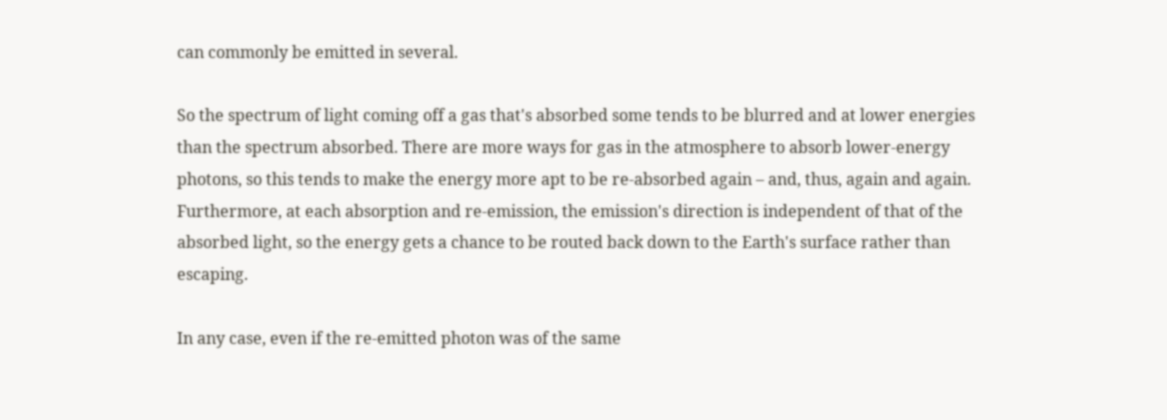can commonly be emitted in several.

So the spectrum of light coming off a gas that's absorbed some tends to be blurred and at lower energies than the spectrum absorbed. There are more ways for gas in the atmosphere to absorb lower-energy photons, so this tends to make the energy more apt to be re-absorbed again – and, thus, again and again. Furthermore, at each absorption and re-emission, the emission's direction is independent of that of the absorbed light, so the energy gets a chance to be routed back down to the Earth's surface rather than escaping.

In any case, even if the re-emitted photon was of the same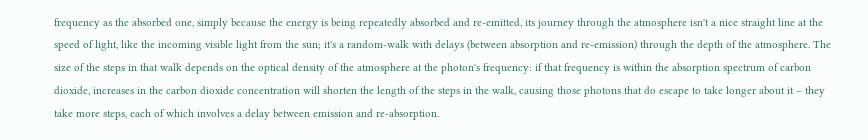frequency as the absorbed one, simply because the energy is being repeatedly absorbed and re-emitted, its journey through the atmosphere isn't a nice straight line at the speed of light, like the incoming visible light from the sun; it's a random-walk with delays (between absorption and re-emission) through the depth of the atmosphere. The size of the steps in that walk depends on the optical density of the atmosphere at the photon's frequency: if that frequency is within the absorption spectrum of carbon dioxide, increases in the carbon dioxide concentration will shorten the length of the steps in the walk, causing those photons that do escape to take longer about it – they take more steps, each of which involves a delay between emission and re-absorption.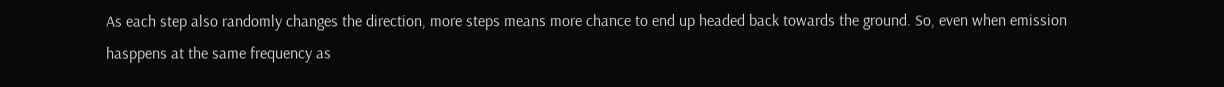As each step also randomly changes the direction, more steps means more chance to end up headed back towards the ground. So, even when emission hasppens at the same frequency as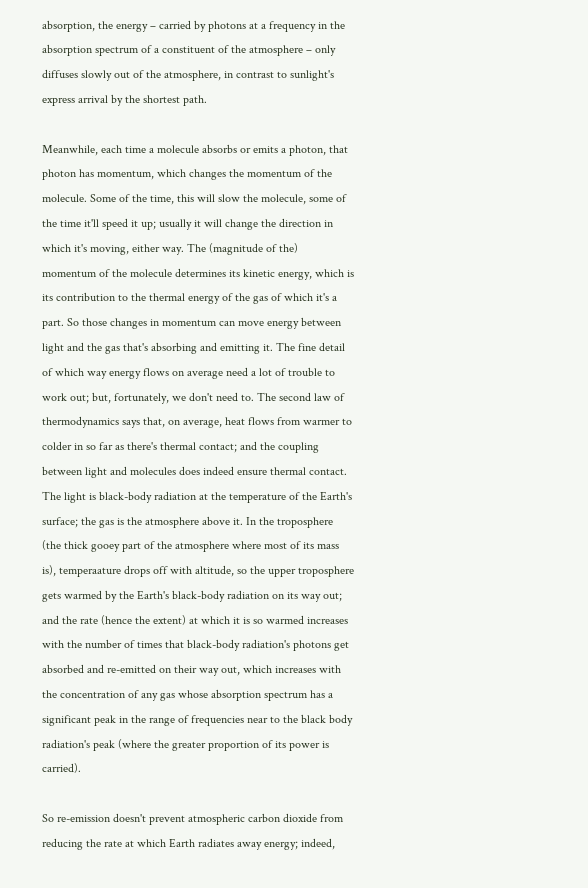absorption, the energy – carried by photons at a frequency in the absorption spectrum of a constituent of the atmosphere – only diffuses slowly out of the atmosphere, in contrast to sunlight's express arrival by the shortest path.

Meanwhile, each time a molecule absorbs or emits a photon, that photon has momentum, which changes the momentum of the molecule. Some of the time, this will slow the molecule, some of the time it'll speed it up; usually it will change the direction in which it's moving, either way. The (magnitude of the) momentum of the molecule determines its kinetic energy, which is its contribution to the thermal energy of the gas of which it's a part. So those changes in momentum can move energy between light and the gas that's absorbing and emitting it. The fine detail of which way energy flows on average need a lot of trouble to work out; but, fortunately, we don't need to. The second law of thermodynamics says that, on average, heat flows from warmer to colder in so far as there's thermal contact; and the coupling between light and molecules does indeed ensure thermal contact. The light is black-body radiation at the temperature of the Earth's surface; the gas is the atmosphere above it. In the troposphere (the thick gooey part of the atmosphere where most of its mass is), temperaature drops off with altitude, so the upper troposphere gets warmed by the Earth's black-body radiation on its way out; and the rate (hence the extent) at which it is so warmed increases with the number of times that black-body radiation's photons get absorbed and re-emitted on their way out, which increases with the concentration of any gas whose absorption spectrum has a significant peak in the range of frequencies near to the black body radiation's peak (where the greater proportion of its power is carried).

So re-emission doesn't prevent atmospheric carbon dioxide from reducing the rate at which Earth radiates away energy; indeed,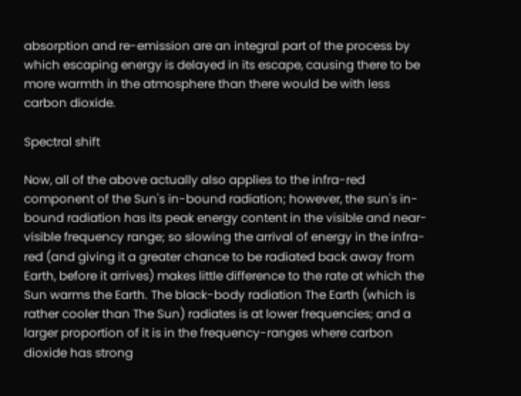absorption and re-emission are an integral part of the process by which escaping energy is delayed in its escape, causing there to be more warmth in the atmosphere than there would be with less carbon dioxide.

Spectral shift

Now, all of the above actually also applies to the infra-red component of the Sun's in-bound radiation; however, the sun's in-bound radiation has its peak energy content in the visible and near-visible frequency range; so slowing the arrival of energy in the infra-red (and giving it a greater chance to be radiated back away from Earth, before it arrives) makes little difference to the rate at which the Sun warms the Earth. The black-body radiation The Earth (which is rather cooler than The Sun) radiates is at lower frequencies; and a larger proportion of it is in the frequency-ranges where carbon dioxide has strong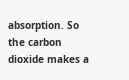absorption. So the carbon dioxide makes a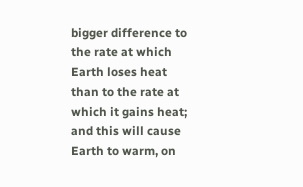bigger difference to the rate at which Earth loses heat than to the rate at which it gains heat; and this will cause Earth to warm, on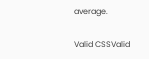average.

Valid CSSValid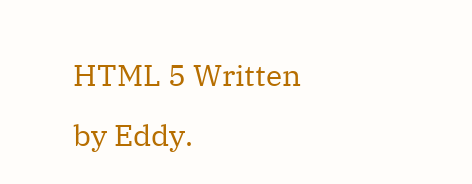HTML 5 Written by Eddy.